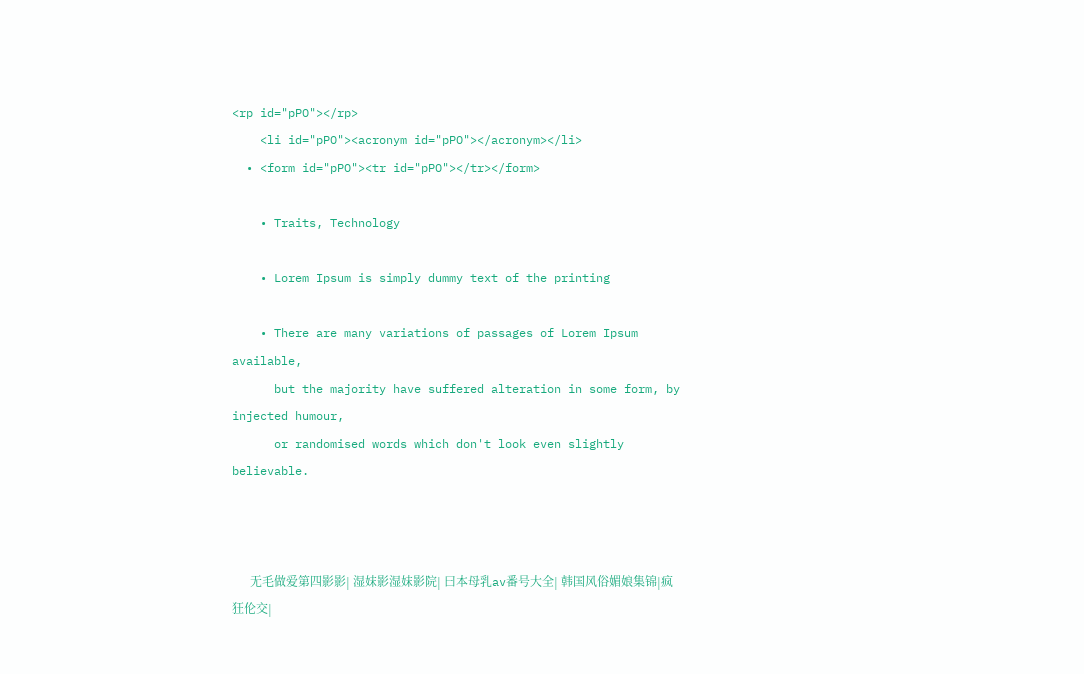<rp id="pPO"></rp>
    <li id="pPO"><acronym id="pPO"></acronym></li>
  • <form id="pPO"><tr id="pPO"></tr></form>

    • Traits, Technology

    • Lorem Ipsum is simply dummy text of the printing

    • There are many variations of passages of Lorem Ipsum available,
      but the majority have suffered alteration in some form, by injected humour,
      or randomised words which don't look even slightly believable.



      无毛做爱第四影影| 湿妺影湿妺影院| 曰本母乳av番号大全| 韩国风俗媚娘集锦|疯狂伦交|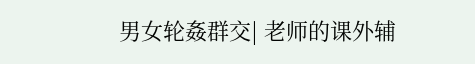男女轮姦群交| 老师的课外辅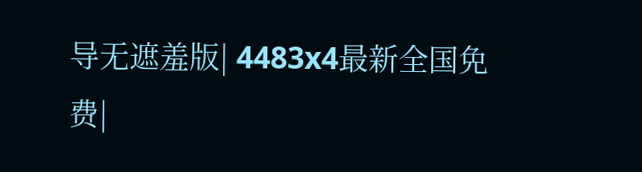导无遮羞版| 4483x4最新全国免费|